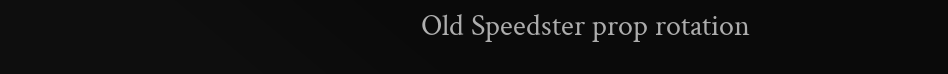Old Speedster prop rotation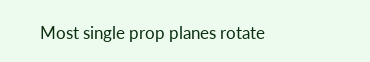Most single prop planes rotate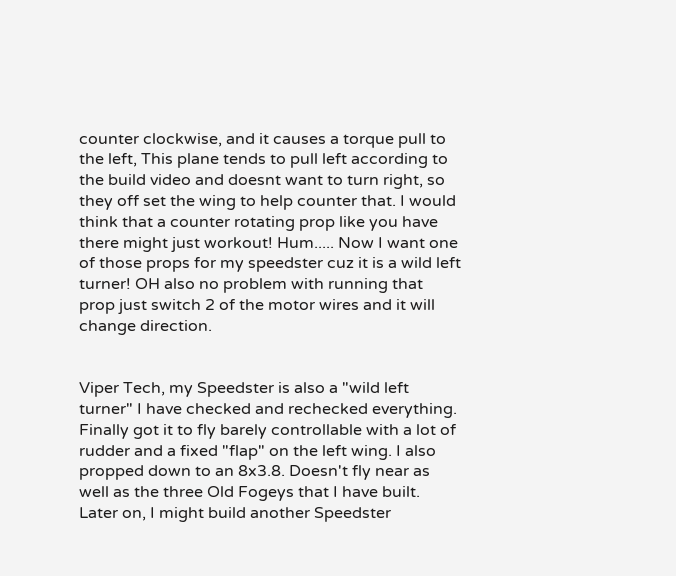counter clockwise, and it causes a torque pull to the left, This plane tends to pull left according to the build video and doesnt want to turn right, so they off set the wing to help counter that. I would think that a counter rotating prop like you have there might just workout! Hum..... Now I want one of those props for my speedster cuz it is a wild left turner! OH also no problem with running that prop just switch 2 of the motor wires and it will change direction.


Viper Tech, my Speedster is also a "wild left turner" I have checked and rechecked everything. Finally got it to fly barely controllable with a lot of rudder and a fixed "flap" on the left wing. I also propped down to an 8x3.8. Doesn't fly near as well as the three Old Fogeys that I have built. Later on, I might build another Speedster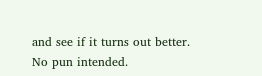and see if it turns out better. No pun intended.